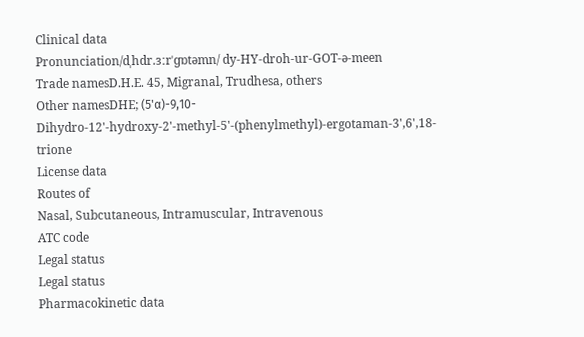Clinical data
Pronunciation/dˌhdr.ɜːrˈɡɒtəmn/ dy-HY-droh-ur-GOT-ə-meen
Trade namesD.H.E. 45, Migranal, Trudhesa, others
Other namesDHE; (5'α)-9,10-Dihydro-12'-hydroxy-2'-methyl-5'-(phenylmethyl)-ergotaman-3',6',18-trione
License data
Routes of
Nasal, Subcutaneous, Intramuscular, Intravenous
ATC code
Legal status
Legal status
Pharmacokinetic data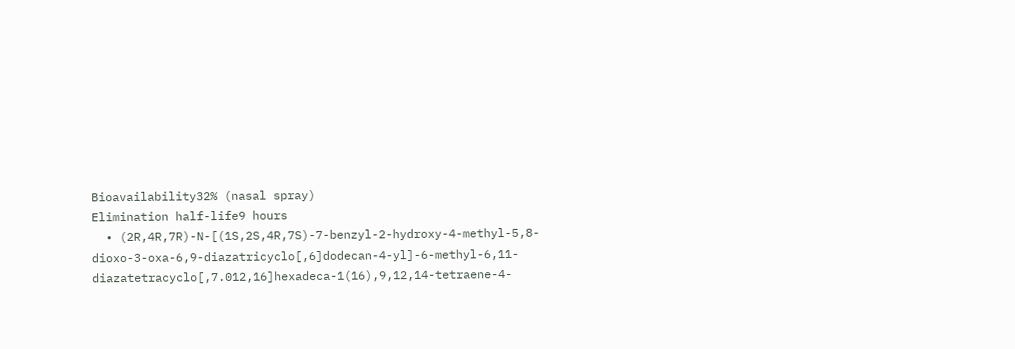Bioavailability32% (nasal spray)
Elimination half-life9 hours
  • (2R,4R,7R)-N-[(1S,2S,4R,7S)-7-benzyl-2-hydroxy-4-methyl-5,8-dioxo-3-oxa-6,9-diazatricyclo[,6]dodecan-4-yl]-6-methyl-6,11-diazatetracyclo[,7.012,16]hexadeca-1(16),9,12,14-tetraene-4-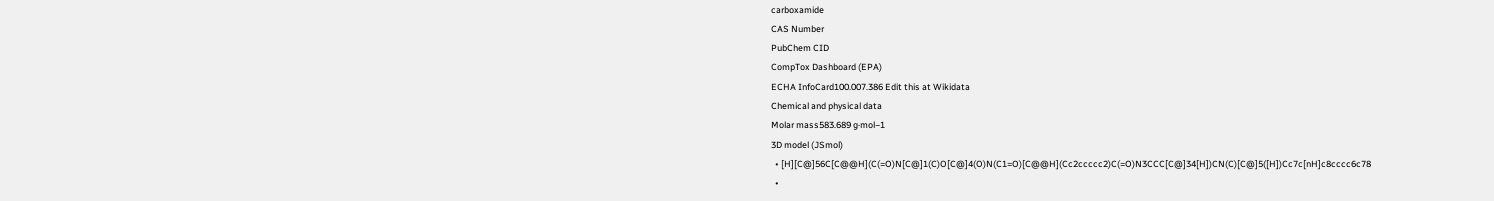carboxamide
CAS Number
PubChem CID
CompTox Dashboard (EPA)
ECHA InfoCard100.007.386 Edit this at Wikidata
Chemical and physical data
Molar mass583.689 g·mol−1
3D model (JSmol)
  • [H][C@]56C[C@@H](C(=O)N[C@]1(C)O[C@]4(O)N(C1=O)[C@@H](Cc2ccccc2)C(=O)N3CCC[C@]34[H])CN(C)[C@]5([H])Cc7c[nH]c8cccc6c78
  •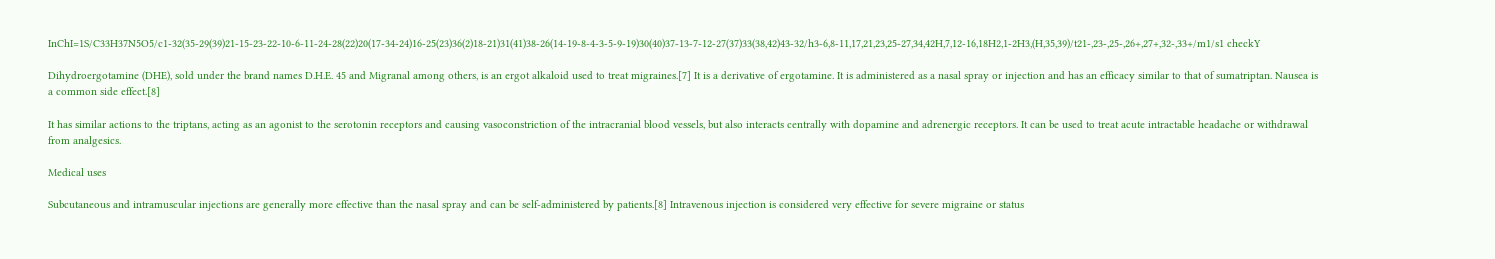InChI=1S/C33H37N5O5/c1-32(35-29(39)21-15-23-22-10-6-11-24-28(22)20(17-34-24)16-25(23)36(2)18-21)31(41)38-26(14-19-8-4-3-5-9-19)30(40)37-13-7-12-27(37)33(38,42)43-32/h3-6,8-11,17,21,23,25-27,34,42H,7,12-16,18H2,1-2H3,(H,35,39)/t21-,23-,25-,26+,27+,32-,33+/m1/s1 checkY

Dihydroergotamine (DHE), sold under the brand names D.H.E. 45 and Migranal among others, is an ergot alkaloid used to treat migraines.[7] It is a derivative of ergotamine. It is administered as a nasal spray or injection and has an efficacy similar to that of sumatriptan. Nausea is a common side effect.[8]

It has similar actions to the triptans, acting as an agonist to the serotonin receptors and causing vasoconstriction of the intracranial blood vessels, but also interacts centrally with dopamine and adrenergic receptors. It can be used to treat acute intractable headache or withdrawal from analgesics.

Medical uses

Subcutaneous and intramuscular injections are generally more effective than the nasal spray and can be self-administered by patients.[8] Intravenous injection is considered very effective for severe migraine or status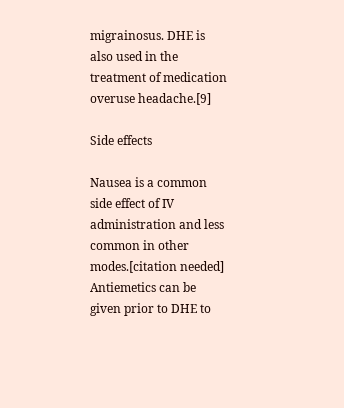migrainosus. DHE is also used in the treatment of medication overuse headache.[9]

Side effects

Nausea is a common side effect of IV administration and less common in other modes.[citation needed] Antiemetics can be given prior to DHE to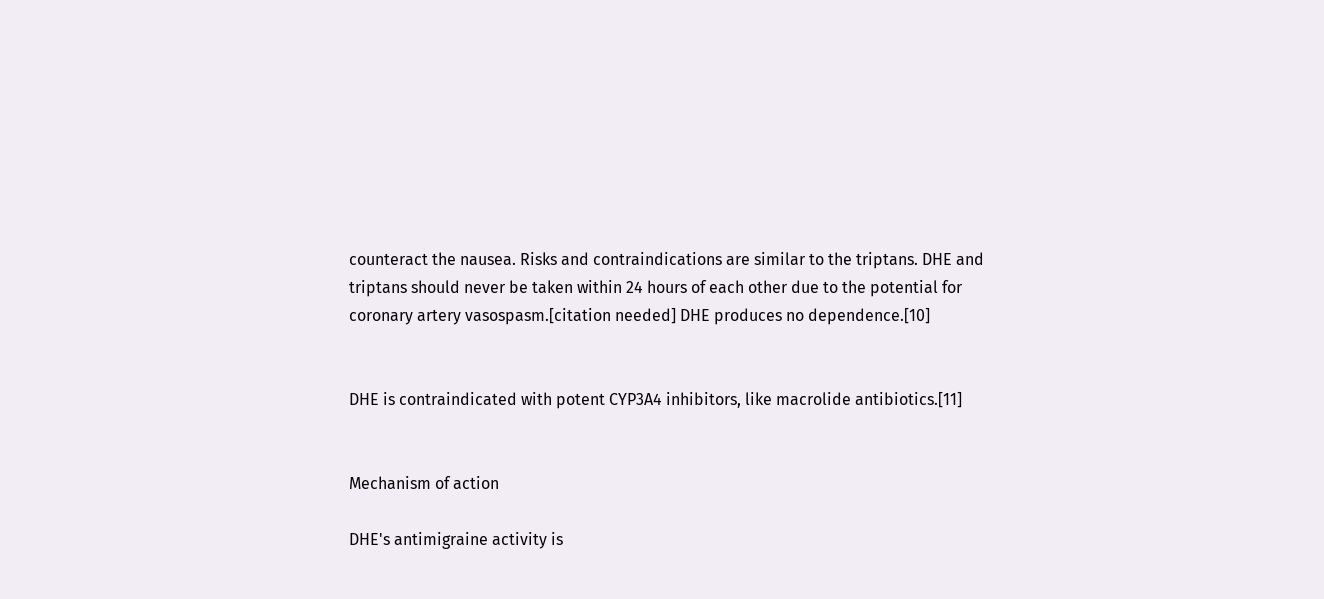counteract the nausea. Risks and contraindications are similar to the triptans. DHE and triptans should never be taken within 24 hours of each other due to the potential for coronary artery vasospasm.[citation needed] DHE produces no dependence.[10]


DHE is contraindicated with potent CYP3A4 inhibitors, like macrolide antibiotics.[11]


Mechanism of action

DHE's antimigraine activity is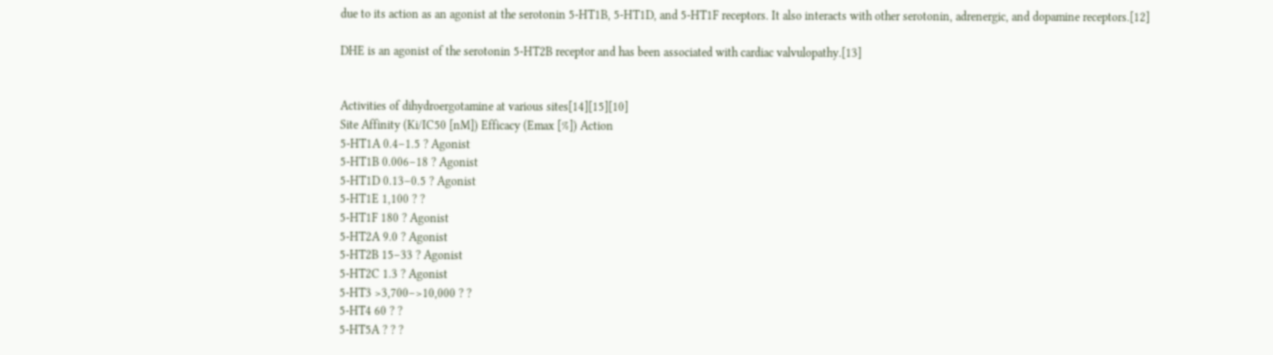due to its action as an agonist at the serotonin 5-HT1B, 5-HT1D, and 5-HT1F receptors. It also interacts with other serotonin, adrenergic, and dopamine receptors.[12]

DHE is an agonist of the serotonin 5-HT2B receptor and has been associated with cardiac valvulopathy.[13]


Activities of dihydroergotamine at various sites[14][15][10]
Site Affinity (Ki/IC50 [nM]) Efficacy (Emax [%]) Action
5-HT1A 0.4–1.5 ? Agonist
5-HT1B 0.006–18 ? Agonist
5-HT1D 0.13–0.5 ? Agonist
5-HT1E 1,100 ? ?
5-HT1F 180 ? Agonist
5-HT2A 9.0 ? Agonist
5-HT2B 15–33 ? Agonist
5-HT2C 1.3 ? Agonist
5-HT3 >3,700–>10,000 ? ?
5-HT4 60 ? ?
5-HT5A ? ? ?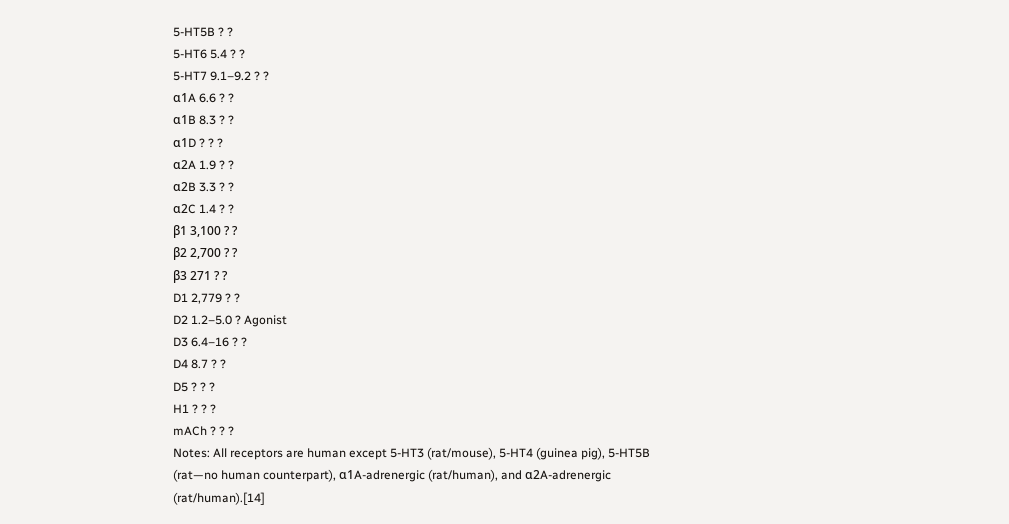5-HT5B ? ?
5-HT6 5.4 ? ?
5-HT7 9.1–9.2 ? ?
α1A 6.6 ? ?
α1B 8.3 ? ?
α1D ? ? ?
α2A 1.9 ? ?
α2B 3.3 ? ?
α2C 1.4 ? ?
β1 3,100 ? ?
β2 2,700 ? ?
β3 271 ? ?
D1 2,779 ? ?
D2 1.2–5.0 ? Agonist
D3 6.4–16 ? ?
D4 8.7 ? ?
D5 ? ? ?
H1 ? ? ?
mACh ? ? ?
Notes: All receptors are human except 5-HT3 (rat/mouse), 5-HT4 (guinea pig), 5-HT5B (rat—no human counterpart), α1A-adrenergic (rat/human), and α2A-adrenergic (rat/human).[14]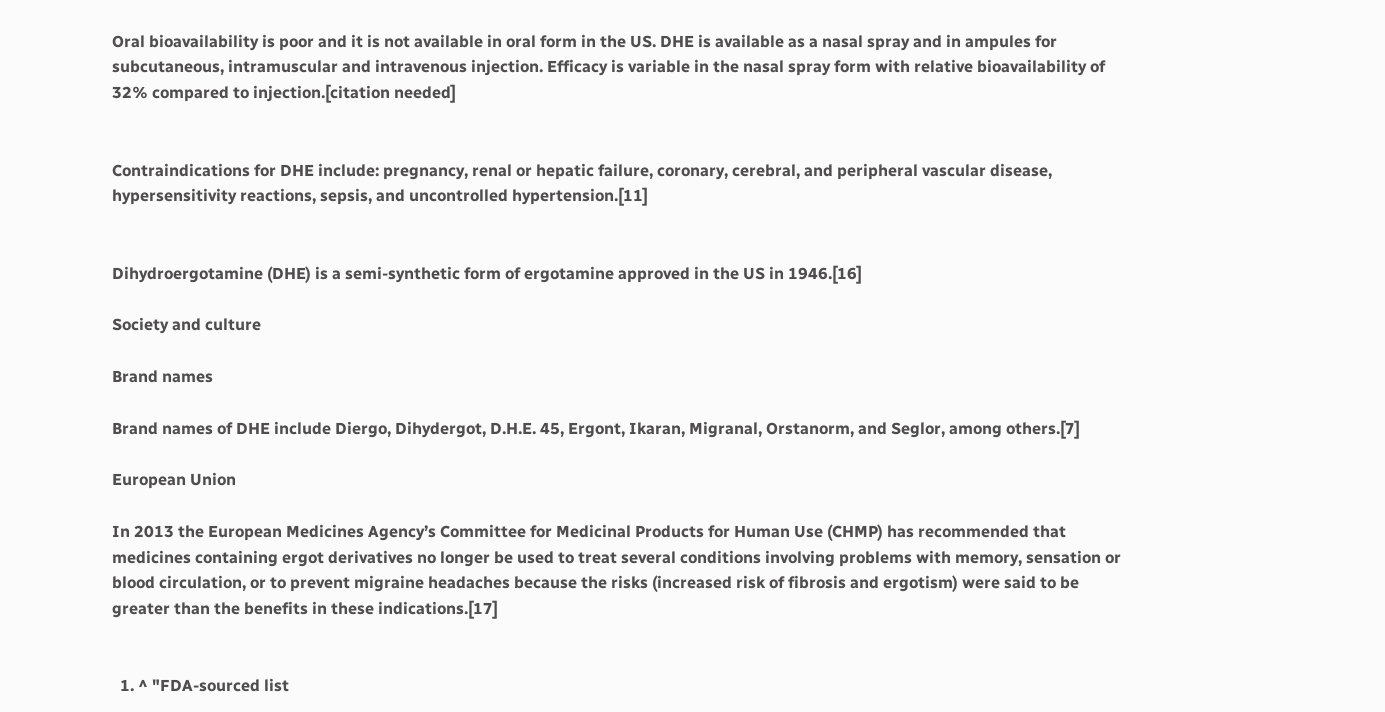Oral bioavailability is poor and it is not available in oral form in the US. DHE is available as a nasal spray and in ampules for subcutaneous, intramuscular and intravenous injection. Efficacy is variable in the nasal spray form with relative bioavailability of 32% compared to injection.[citation needed]


Contraindications for DHE include: pregnancy, renal or hepatic failure, coronary, cerebral, and peripheral vascular disease, hypersensitivity reactions, sepsis, and uncontrolled hypertension.[11]


Dihydroergotamine (DHE) is a semi-synthetic form of ergotamine approved in the US in 1946.[16]

Society and culture

Brand names

Brand names of DHE include Diergo, Dihydergot, D.H.E. 45, Ergont, Ikaran, Migranal, Orstanorm, and Seglor, among others.[7]

European Union

In 2013 the European Medicines Agency’s Committee for Medicinal Products for Human Use (CHMP) has recommended that medicines containing ergot derivatives no longer be used to treat several conditions involving problems with memory, sensation or blood circulation, or to prevent migraine headaches because the risks (increased risk of fibrosis and ergotism) were said to be greater than the benefits in these indications.[17]


  1. ^ "FDA-sourced list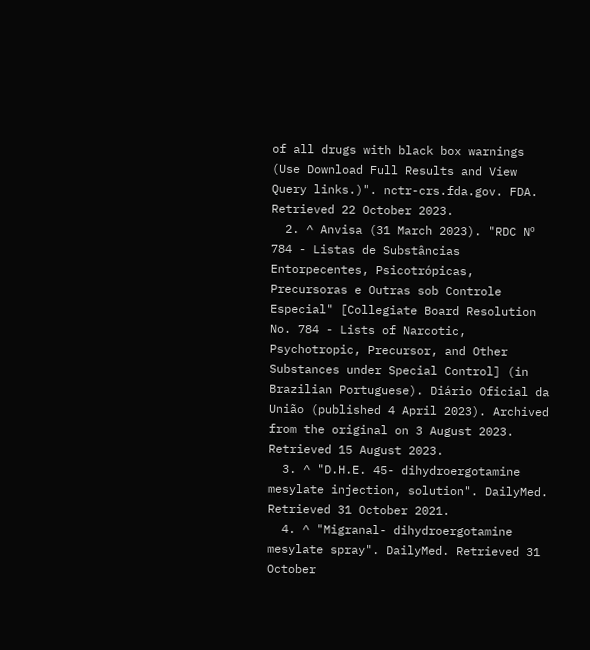of all drugs with black box warnings (Use Download Full Results and View Query links.)". nctr-crs.fda.gov. FDA. Retrieved 22 October 2023.
  2. ^ Anvisa (31 March 2023). "RDC Nº 784 - Listas de Substâncias Entorpecentes, Psicotrópicas, Precursoras e Outras sob Controle Especial" [Collegiate Board Resolution No. 784 - Lists of Narcotic, Psychotropic, Precursor, and Other Substances under Special Control] (in Brazilian Portuguese). Diário Oficial da União (published 4 April 2023). Archived from the original on 3 August 2023. Retrieved 15 August 2023.
  3. ^ "D.H.E. 45- dihydroergotamine mesylate injection, solution". DailyMed. Retrieved 31 October 2021.
  4. ^ "Migranal- dihydroergotamine mesylate spray". DailyMed. Retrieved 31 October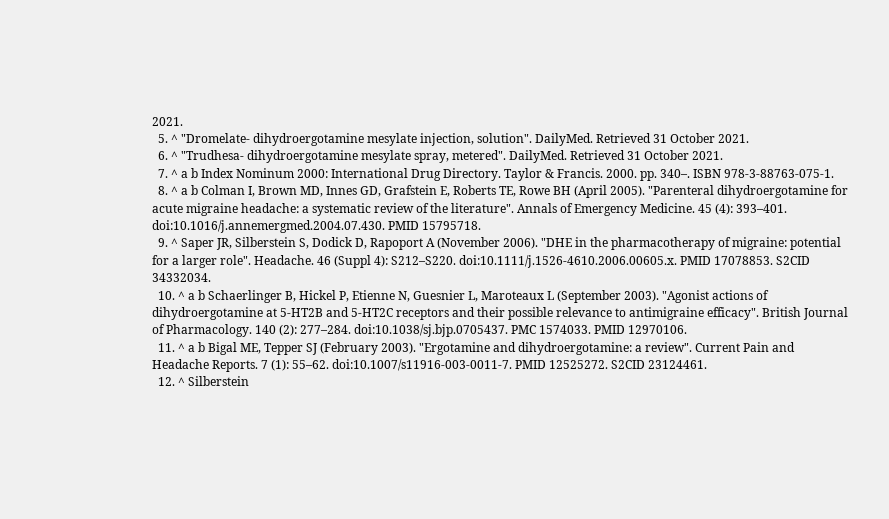2021.
  5. ^ "Dromelate- dihydroergotamine mesylate injection, solution". DailyMed. Retrieved 31 October 2021.
  6. ^ "Trudhesa- dihydroergotamine mesylate spray, metered". DailyMed. Retrieved 31 October 2021.
  7. ^ a b Index Nominum 2000: International Drug Directory. Taylor & Francis. 2000. pp. 340–. ISBN 978-3-88763-075-1.
  8. ^ a b Colman I, Brown MD, Innes GD, Grafstein E, Roberts TE, Rowe BH (April 2005). "Parenteral dihydroergotamine for acute migraine headache: a systematic review of the literature". Annals of Emergency Medicine. 45 (4): 393–401. doi:10.1016/j.annemergmed.2004.07.430. PMID 15795718.
  9. ^ Saper JR, Silberstein S, Dodick D, Rapoport A (November 2006). "DHE in the pharmacotherapy of migraine: potential for a larger role". Headache. 46 (Suppl 4): S212–S220. doi:10.1111/j.1526-4610.2006.00605.x. PMID 17078853. S2CID 34332034.
  10. ^ a b Schaerlinger B, Hickel P, Etienne N, Guesnier L, Maroteaux L (September 2003). "Agonist actions of dihydroergotamine at 5-HT2B and 5-HT2C receptors and their possible relevance to antimigraine efficacy". British Journal of Pharmacology. 140 (2): 277–284. doi:10.1038/sj.bjp.0705437. PMC 1574033. PMID 12970106.
  11. ^ a b Bigal ME, Tepper SJ (February 2003). "Ergotamine and dihydroergotamine: a review". Current Pain and Headache Reports. 7 (1): 55–62. doi:10.1007/s11916-003-0011-7. PMID 12525272. S2CID 23124461.
  12. ^ Silberstein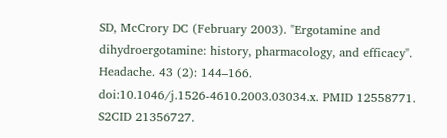SD, McCrory DC (February 2003). "Ergotamine and dihydroergotamine: history, pharmacology, and efficacy". Headache. 43 (2): 144–166. doi:10.1046/j.1526-4610.2003.03034.x. PMID 12558771. S2CID 21356727.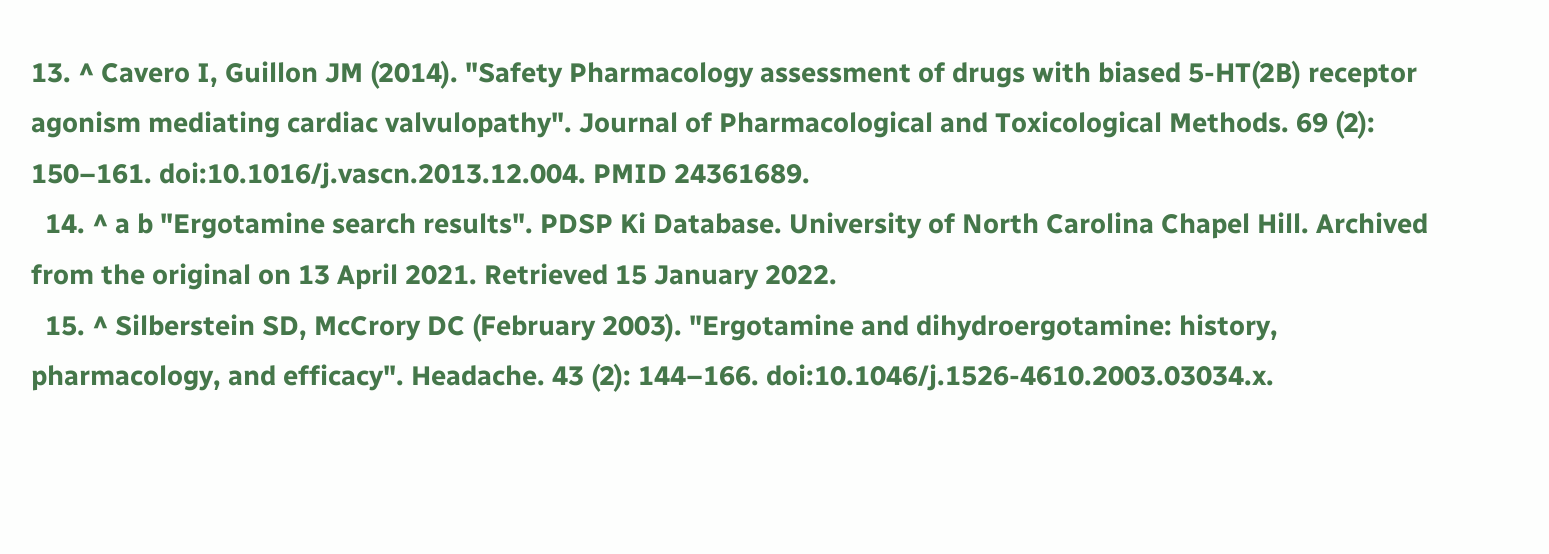13. ^ Cavero I, Guillon JM (2014). "Safety Pharmacology assessment of drugs with biased 5-HT(2B) receptor agonism mediating cardiac valvulopathy". Journal of Pharmacological and Toxicological Methods. 69 (2): 150–161. doi:10.1016/j.vascn.2013.12.004. PMID 24361689.
  14. ^ a b "Ergotamine search results". PDSP Ki Database. University of North Carolina Chapel Hill. Archived from the original on 13 April 2021. Retrieved 15 January 2022.
  15. ^ Silberstein SD, McCrory DC (February 2003). "Ergotamine and dihydroergotamine: history, pharmacology, and efficacy". Headache. 43 (2): 144–166. doi:10.1046/j.1526-4610.2003.03034.x.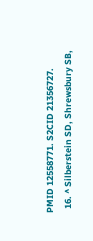PMID 12558771. S2CID 21356727.
  16. ^ Silberstein SD, Shrewsbury SB,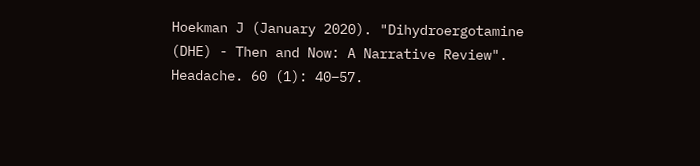Hoekman J (January 2020). "Dihydroergotamine (DHE) - Then and Now: A Narrative Review". Headache. 60 (1): 40–57.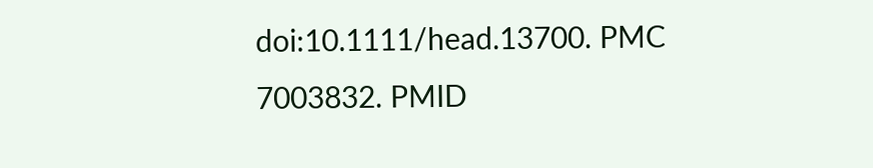doi:10.1111/head.13700. PMC 7003832. PMID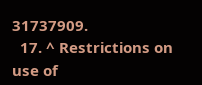31737909.
  17. ^ Restrictions on use of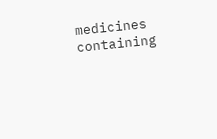medicines containing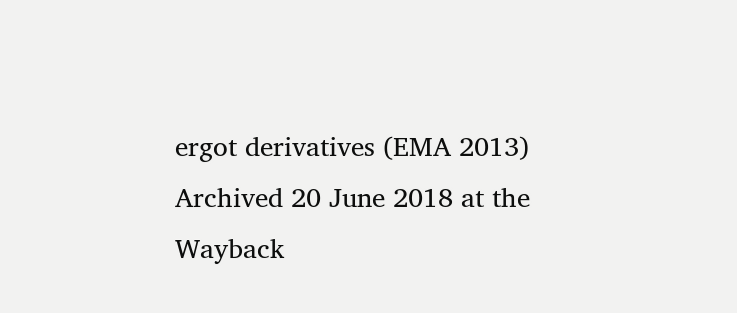ergot derivatives (EMA 2013) Archived 20 June 2018 at the Wayback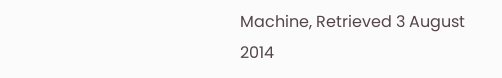Machine, Retrieved 3 August 2014